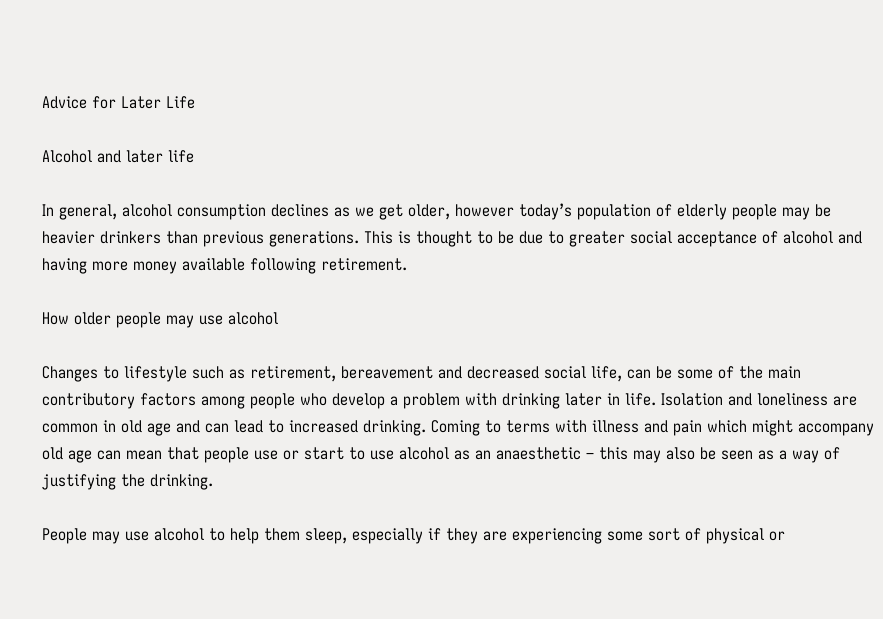Advice for Later Life

Alcohol and later life

In general, alcohol consumption declines as we get older, however today’s population of elderly people may be heavier drinkers than previous generations. This is thought to be due to greater social acceptance of alcohol and having more money available following retirement.

How older people may use alcohol

Changes to lifestyle such as retirement, bereavement and decreased social life, can be some of the main contributory factors among people who develop a problem with drinking later in life. Isolation and loneliness are common in old age and can lead to increased drinking. Coming to terms with illness and pain which might accompany old age can mean that people use or start to use alcohol as an anaesthetic – this may also be seen as a way of justifying the drinking.

People may use alcohol to help them sleep, especially if they are experiencing some sort of physical or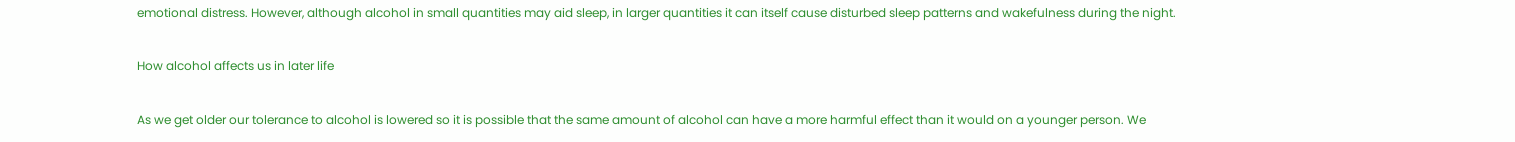emotional distress. However, although alcohol in small quantities may aid sleep, in larger quantities it can itself cause disturbed sleep patterns and wakefulness during the night.

How alcohol affects us in later life

As we get older our tolerance to alcohol is lowered so it is possible that the same amount of alcohol can have a more harmful effect than it would on a younger person. We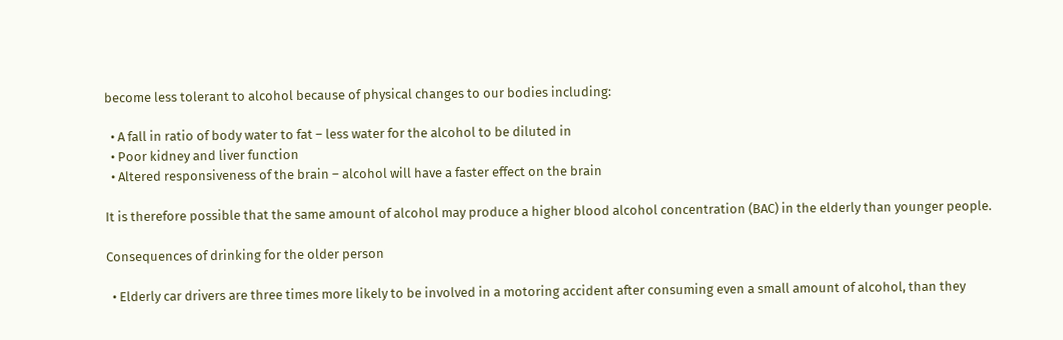become less tolerant to alcohol because of physical changes to our bodies including:

  • A fall in ratio of body water to fat – less water for the alcohol to be diluted in
  • Poor kidney and liver function
  • Altered responsiveness of the brain – alcohol will have a faster effect on the brain

It is therefore possible that the same amount of alcohol may produce a higher blood alcohol concentration (BAC) in the elderly than younger people.

Consequences of drinking for the older person

  • Elderly car drivers are three times more likely to be involved in a motoring accident after consuming even a small amount of alcohol, than they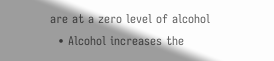are at a zero level of alcohol
  • Alcohol increases the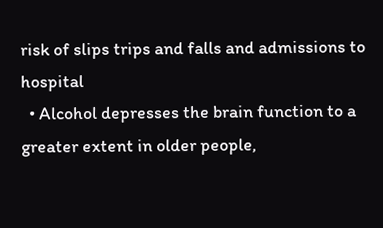risk of slips trips and falls and admissions to hospital
  • Alcohol depresses the brain function to a greater extent in older people,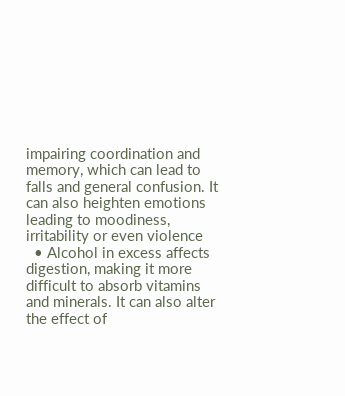impairing coordination and memory, which can lead to falls and general confusion. It can also heighten emotions leading to moodiness, irritability or even violence
  • Alcohol in excess affects digestion, making it more difficult to absorb vitamins and minerals. It can also alter the effect of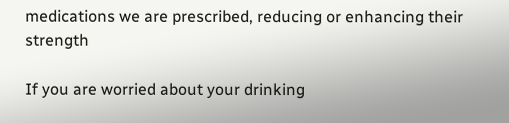medications we are prescribed, reducing or enhancing their strength

If you are worried about your drinking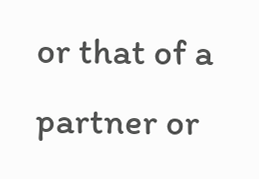or that of a partner or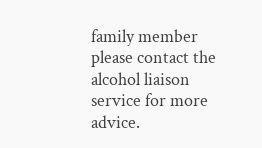family member please contact the alcohol liaison service for more advice.